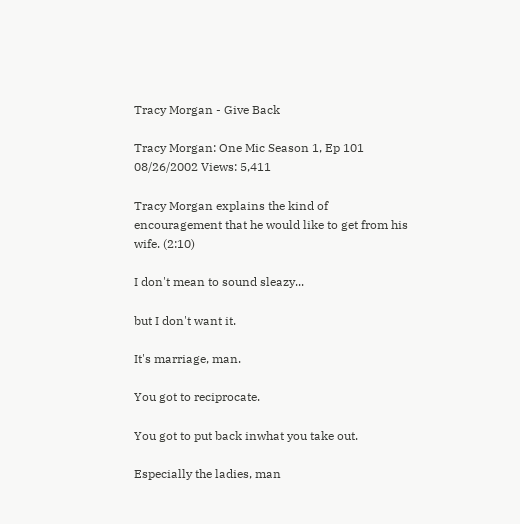Tracy Morgan - Give Back

Tracy Morgan: One Mic Season 1, Ep 101 08/26/2002 Views: 5,411

Tracy Morgan explains the kind of encouragement that he would like to get from his wife. (2:10)

I don't mean to sound sleazy...

but I don't want it.

It's marriage, man.

You got to reciprocate.

You got to put back inwhat you take out.

Especially the ladies, man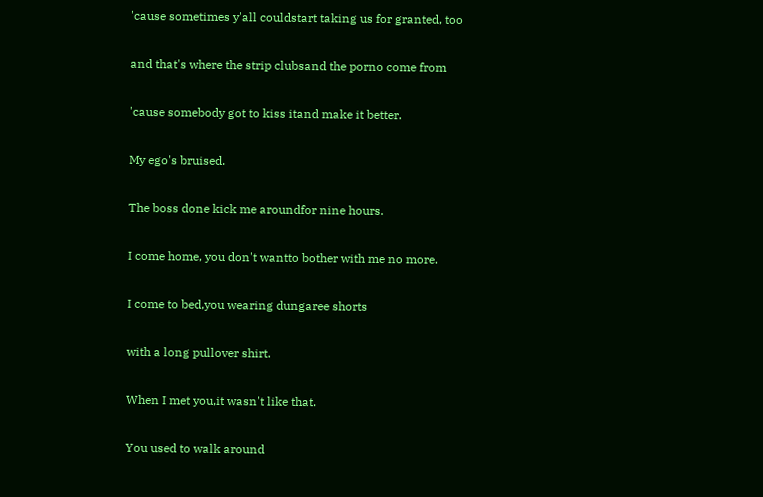'cause sometimes y'all couldstart taking us for granted, too

and that's where the strip clubsand the porno come from

'cause somebody got to kiss itand make it better.

My ego's bruised.

The boss done kick me aroundfor nine hours.

I come home, you don't wantto bother with me no more.

I come to bed,you wearing dungaree shorts

with a long pullover shirt.

When I met you,it wasn't like that.

You used to walk around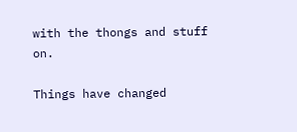with the thongs and stuff on.

Things have changed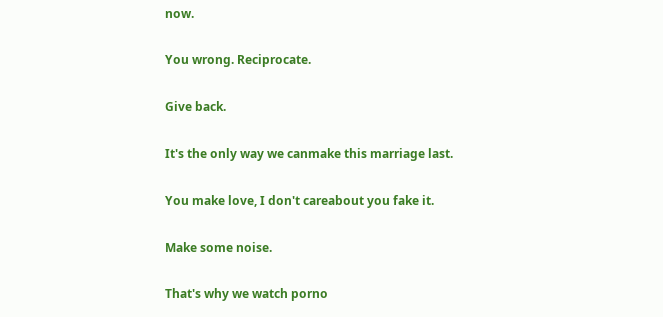now.

You wrong. Reciprocate.

Give back.

It's the only way we canmake this marriage last.

You make love, I don't careabout you fake it.

Make some noise.

That's why we watch porno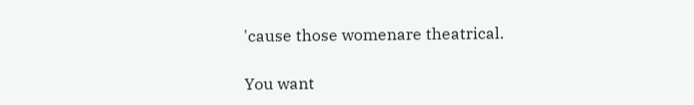'cause those womenare theatrical.

You want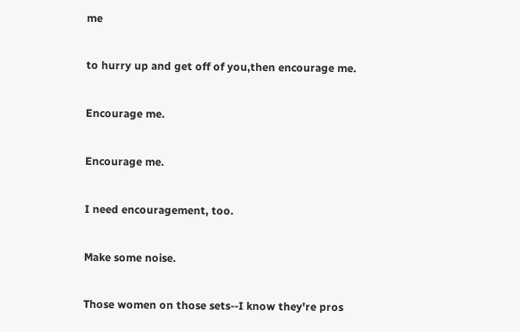me

to hurry up and get off of you,then encourage me.

Encourage me.

Encourage me.

I need encouragement, too.

Make some noise.

Those women on those sets--I know they're pros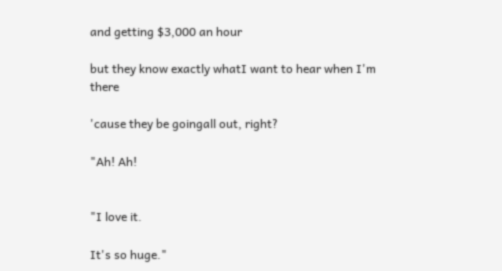and getting $3,000 an hour

but they know exactly whatI want to hear when I'm there

'cause they be goingall out, right?

"Ah! Ah!


"I love it.

It's so huge."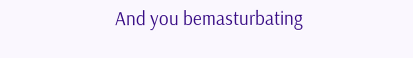And you bemasturbating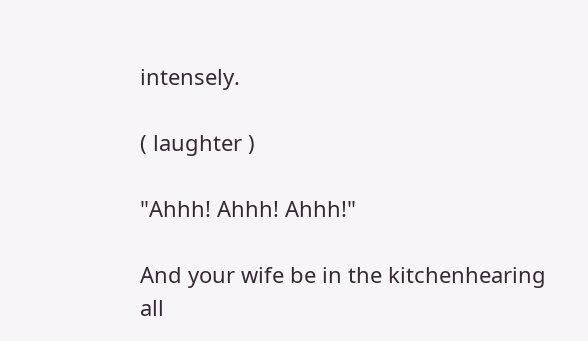intensely.

( laughter )

"Ahhh! Ahhh! Ahhh!"

And your wife be in the kitchenhearing all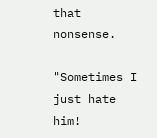that nonsense.

"Sometimes I just hate him!